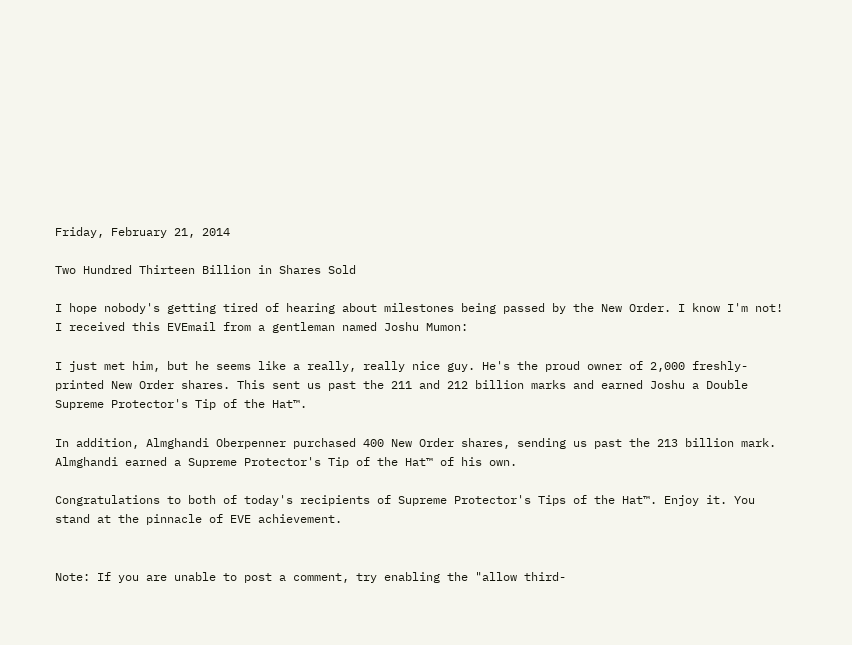Friday, February 21, 2014

Two Hundred Thirteen Billion in Shares Sold

I hope nobody's getting tired of hearing about milestones being passed by the New Order. I know I'm not! I received this EVEmail from a gentleman named Joshu Mumon:

I just met him, but he seems like a really, really nice guy. He's the proud owner of 2,000 freshly-printed New Order shares. This sent us past the 211 and 212 billion marks and earned Joshu a Double Supreme Protector's Tip of the Hat™.

In addition, Almghandi Oberpenner purchased 400 New Order shares, sending us past the 213 billion mark. Almghandi earned a Supreme Protector's Tip of the Hat™ of his own.

Congratulations to both of today's recipients of Supreme Protector's Tips of the Hat™. Enjoy it. You stand at the pinnacle of EVE achievement.


Note: If you are unable to post a comment, try enabling the "allow third-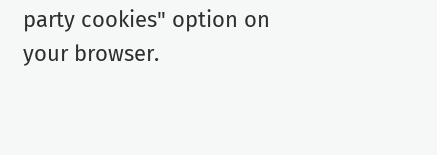party cookies" option on your browser.